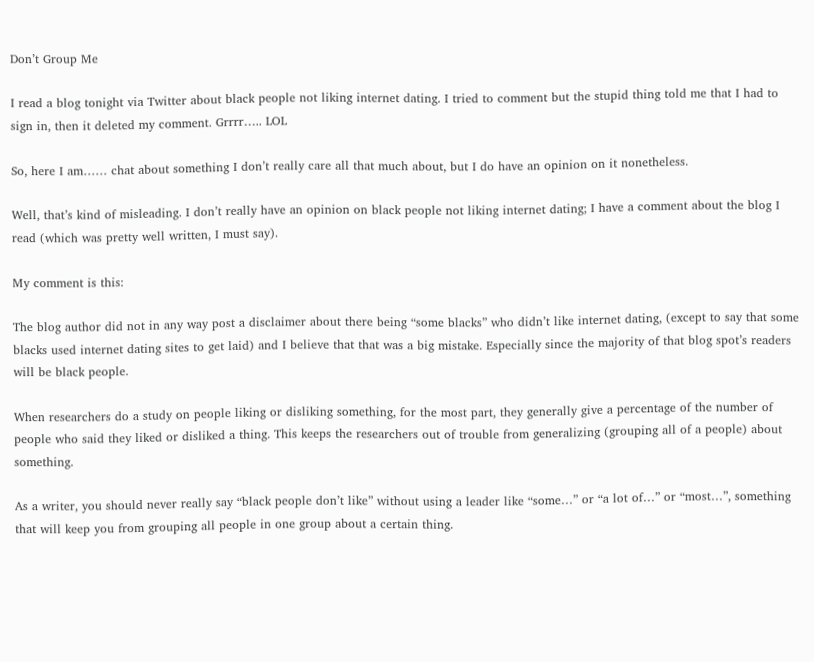Don’t Group Me

I read a blog tonight via Twitter about black people not liking internet dating. I tried to comment but the stupid thing told me that I had to sign in, then it deleted my comment. Grrrr….. LOL

So, here I am…… chat about something I don’t really care all that much about, but I do have an opinion on it nonetheless.

Well, that’s kind of misleading. I don’t really have an opinion on black people not liking internet dating; I have a comment about the blog I read (which was pretty well written, I must say).

My comment is this:

The blog author did not in any way post a disclaimer about there being “some blacks” who didn’t like internet dating, (except to say that some blacks used internet dating sites to get laid) and I believe that that was a big mistake. Especially since the majority of that blog spot’s readers will be black people.

When researchers do a study on people liking or disliking something, for the most part, they generally give a percentage of the number of people who said they liked or disliked a thing. This keeps the researchers out of trouble from generalizing (grouping all of a people) about something.

As a writer, you should never really say “black people don’t like” without using a leader like “some…” or “a lot of…” or “most…”, something that will keep you from grouping all people in one group about a certain thing.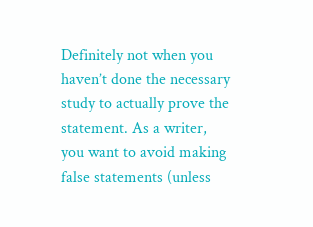Definitely not when you haven’t done the necessary study to actually prove the statement. As a writer, you want to avoid making false statements (unless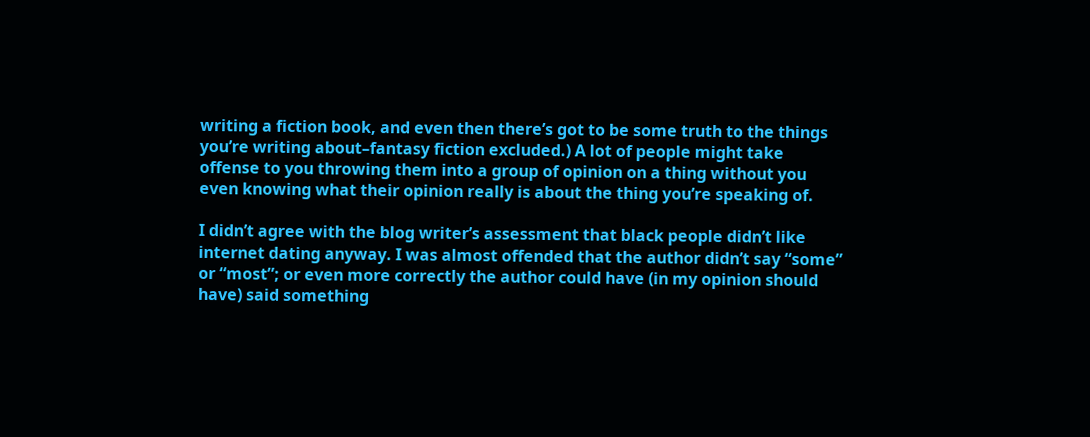writing a fiction book, and even then there’s got to be some truth to the things you’re writing about–fantasy fiction excluded.) A lot of people might take offense to you throwing them into a group of opinion on a thing without you even knowing what their opinion really is about the thing you’re speaking of.

I didn’t agree with the blog writer’s assessment that black people didn’t like internet dating anyway. I was almost offended that the author didn’t say “some” or “most”; or even more correctly the author could have (in my opinion should have) said something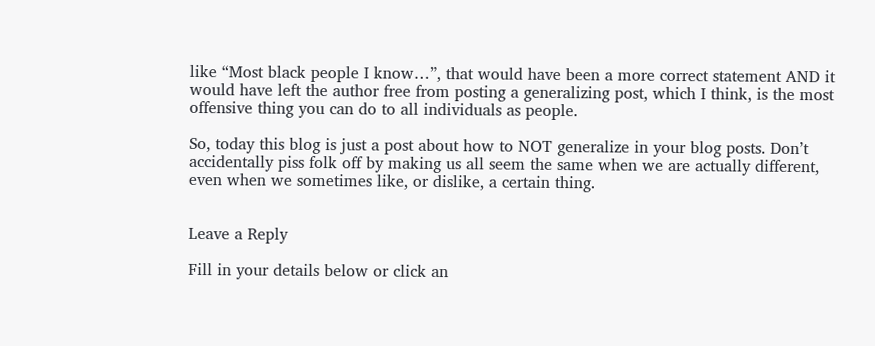like “Most black people I know…”, that would have been a more correct statement AND it would have left the author free from posting a generalizing post, which I think, is the most offensive thing you can do to all individuals as people.

So, today this blog is just a post about how to NOT generalize in your blog posts. Don’t accidentally piss folk off by making us all seem the same when we are actually different, even when we sometimes like, or dislike, a certain thing.


Leave a Reply

Fill in your details below or click an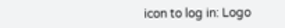icon to log in: Logo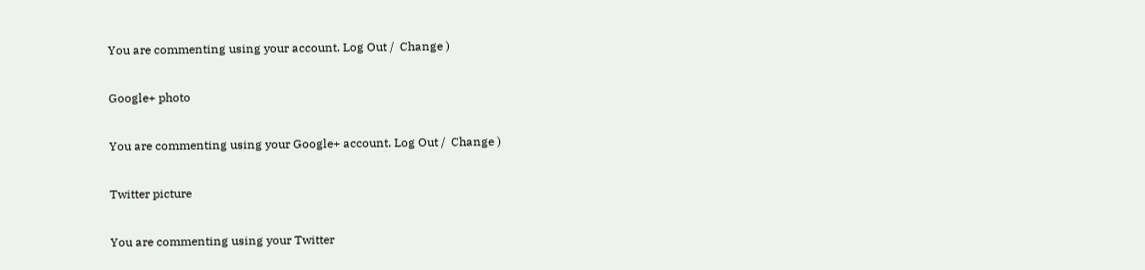You are commenting using your account. Log Out /  Change )

Google+ photo

You are commenting using your Google+ account. Log Out /  Change )

Twitter picture

You are commenting using your Twitter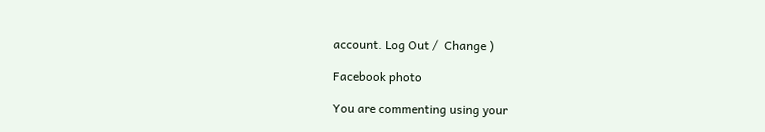account. Log Out /  Change )

Facebook photo

You are commenting using your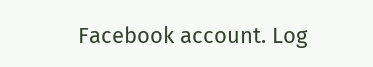Facebook account. Log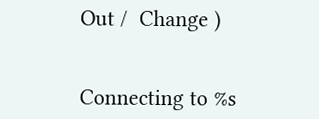Out /  Change )


Connecting to %s